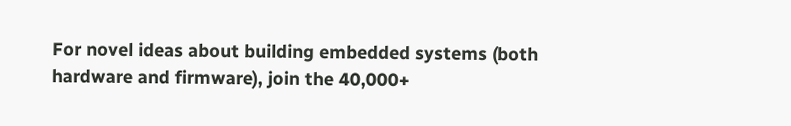For novel ideas about building embedded systems (both hardware and firmware), join the 40,000+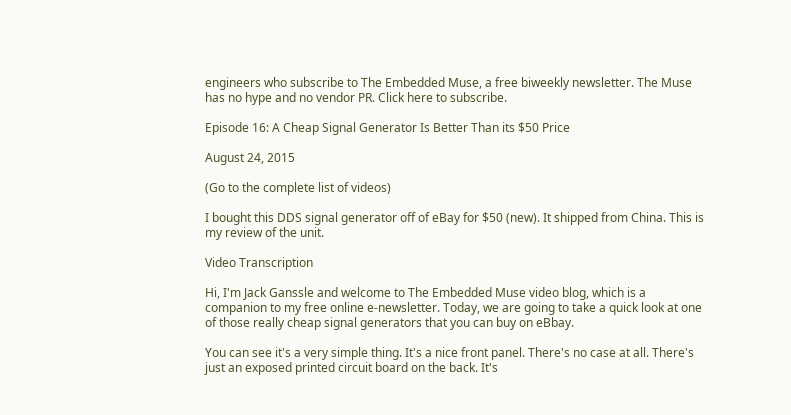engineers who subscribe to The Embedded Muse, a free biweekly newsletter. The Muse has no hype and no vendor PR. Click here to subscribe.

Episode 16: A Cheap Signal Generator Is Better Than its $50 Price

August 24, 2015

(Go to the complete list of videos)

I bought this DDS signal generator off of eBay for $50 (new). It shipped from China. This is my review of the unit.

Video Transcription

Hi, I'm Jack Ganssle and welcome to The Embedded Muse video blog, which is a companion to my free online e-newsletter. Today, we are going to take a quick look at one of those really cheap signal generators that you can buy on eBbay.

You can see it's a very simple thing. It's a nice front panel. There's no case at all. There's just an exposed printed circuit board on the back. It's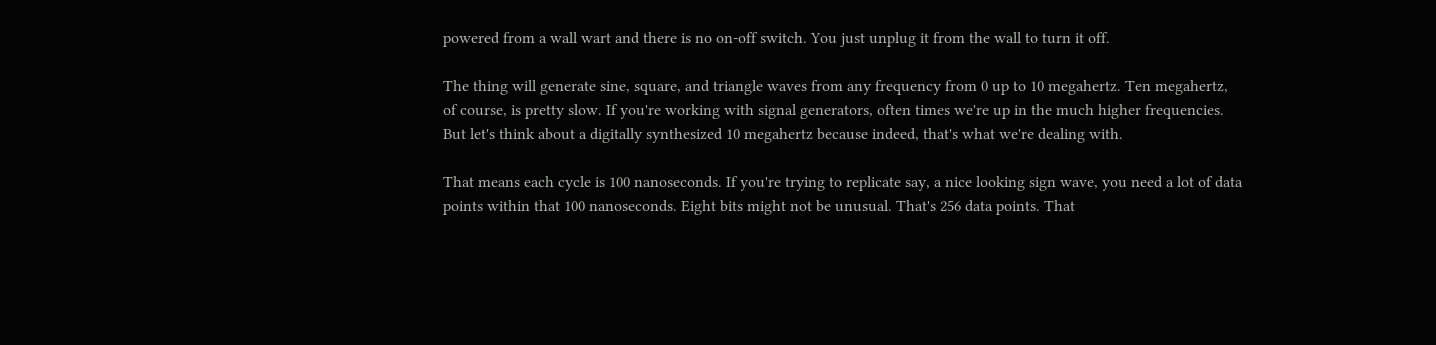powered from a wall wart and there is no on-off switch. You just unplug it from the wall to turn it off.

The thing will generate sine, square, and triangle waves from any frequency from 0 up to 10 megahertz. Ten megahertz, of course, is pretty slow. If you're working with signal generators, often times we're up in the much higher frequencies. But let's think about a digitally synthesized 10 megahertz because indeed, that's what we're dealing with.

That means each cycle is 100 nanoseconds. If you're trying to replicate say, a nice looking sign wave, you need a lot of data points within that 100 nanoseconds. Eight bits might not be unusual. That's 256 data points. That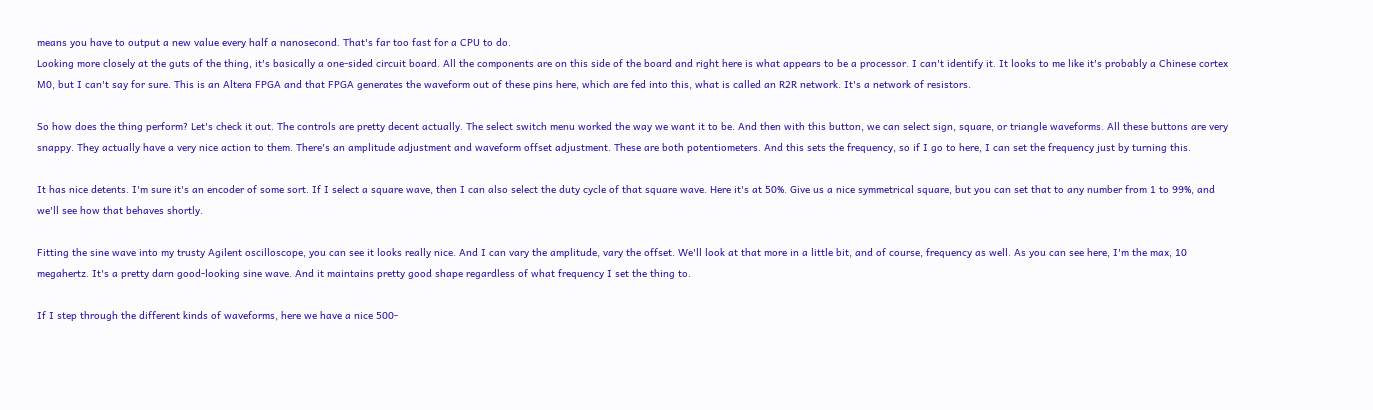means you have to output a new value every half a nanosecond. That's far too fast for a CPU to do.
Looking more closely at the guts of the thing, it's basically a one-sided circuit board. All the components are on this side of the board and right here is what appears to be a processor. I can't identify it. It looks to me like it's probably a Chinese cortex M0, but I can't say for sure. This is an Altera FPGA and that FPGA generates the waveform out of these pins here, which are fed into this, what is called an R2R network. It's a network of resistors.

So how does the thing perform? Let's check it out. The controls are pretty decent actually. The select switch menu worked the way we want it to be. And then with this button, we can select sign, square, or triangle waveforms. All these buttons are very snappy. They actually have a very nice action to them. There's an amplitude adjustment and waveform offset adjustment. These are both potentiometers. And this sets the frequency, so if I go to here, I can set the frequency just by turning this.

It has nice detents. I'm sure it's an encoder of some sort. If I select a square wave, then I can also select the duty cycle of that square wave. Here it's at 50%. Give us a nice symmetrical square, but you can set that to any number from 1 to 99%, and we'll see how that behaves shortly.

Fitting the sine wave into my trusty Agilent oscilloscope, you can see it looks really nice. And I can vary the amplitude, vary the offset. We'll look at that more in a little bit, and of course, frequency as well. As you can see here, I'm the max, 10 megahertz. It's a pretty darn good-looking sine wave. And it maintains pretty good shape regardless of what frequency I set the thing to.

If I step through the different kinds of waveforms, here we have a nice 500-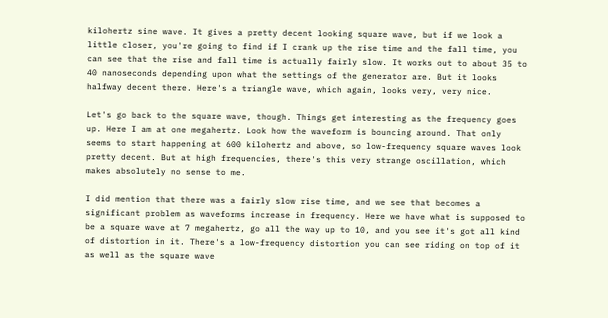kilohertz sine wave. It gives a pretty decent looking square wave, but if we look a little closer, you're going to find if I crank up the rise time and the fall time, you can see that the rise and fall time is actually fairly slow. It works out to about 35 to 40 nanoseconds depending upon what the settings of the generator are. But it looks halfway decent there. Here's a triangle wave, which again, looks very, very nice.

Let's go back to the square wave, though. Things get interesting as the frequency goes up. Here I am at one megahertz. Look how the waveform is bouncing around. That only seems to start happening at 600 kilohertz and above, so low-frequency square waves look pretty decent. But at high frequencies, there's this very strange oscillation, which makes absolutely no sense to me.

I did mention that there was a fairly slow rise time, and we see that becomes a significant problem as waveforms increase in frequency. Here we have what is supposed to be a square wave at 7 megahertz, go all the way up to 10, and you see it's got all kind of distortion in it. There's a low-frequency distortion you can see riding on top of it as well as the square wave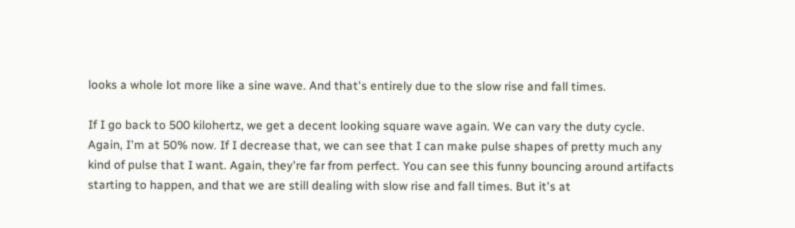looks a whole lot more like a sine wave. And that's entirely due to the slow rise and fall times.

If I go back to 500 kilohertz, we get a decent looking square wave again. We can vary the duty cycle. Again, I'm at 50% now. If I decrease that, we can see that I can make pulse shapes of pretty much any kind of pulse that I want. Again, they're far from perfect. You can see this funny bouncing around artifacts starting to happen, and that we are still dealing with slow rise and fall times. But it's at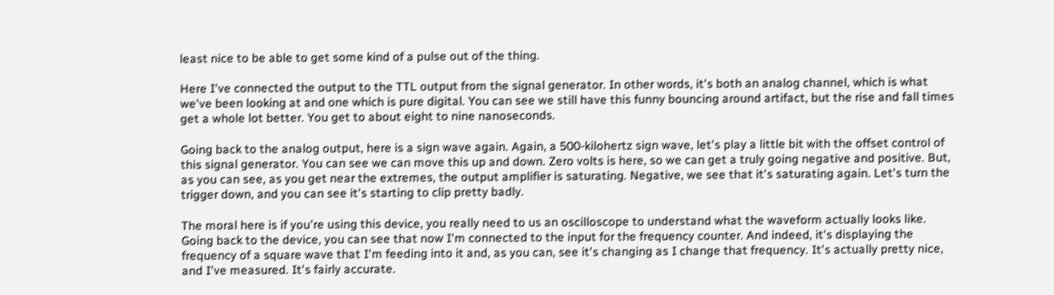least nice to be able to get some kind of a pulse out of the thing.

Here I've connected the output to the TTL output from the signal generator. In other words, it's both an analog channel, which is what we've been looking at and one which is pure digital. You can see we still have this funny bouncing around artifact, but the rise and fall times get a whole lot better. You get to about eight to nine nanoseconds.

Going back to the analog output, here is a sign wave again. Again, a 500-kilohertz sign wave, let's play a little bit with the offset control of this signal generator. You can see we can move this up and down. Zero volts is here, so we can get a truly going negative and positive. But, as you can see, as you get near the extremes, the output amplifier is saturating. Negative, we see that it's saturating again. Let's turn the trigger down, and you can see it's starting to clip pretty badly.

The moral here is if you're using this device, you really need to us an oscilloscope to understand what the waveform actually looks like. Going back to the device, you can see that now I'm connected to the input for the frequency counter. And indeed, it's displaying the frequency of a square wave that I'm feeding into it and, as you can, see it's changing as I change that frequency. It's actually pretty nice, and I've measured. It's fairly accurate.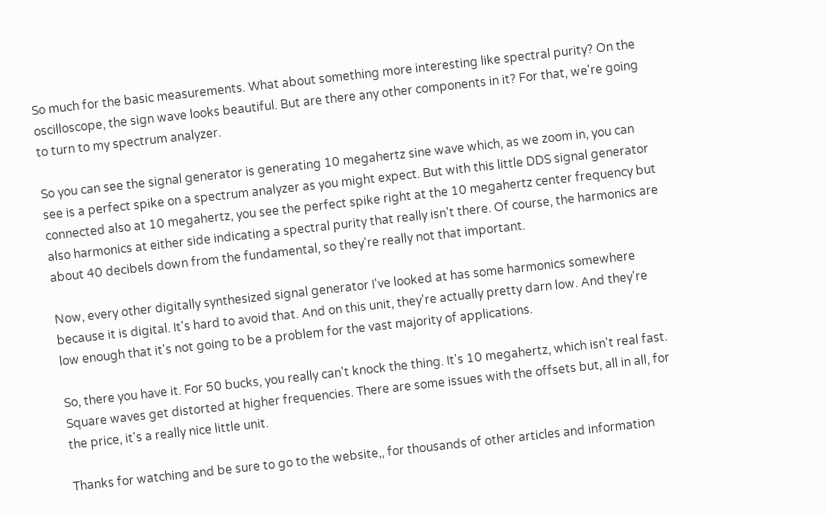So much for the basic measurements. What about something more interesting like spectral purity? On the oscilloscope, the sign wave looks beautiful. But are there any other components in it? For that, we're going to turn to my spectrum analyzer.

So you can see the signal generator is generating 10 megahertz sine wave which, as we zoom in, you can see is a perfect spike on a spectrum analyzer as you might expect. But with this little DDS signal generator connected also at 10 megahertz, you see the perfect spike right at the 10 megahertz center frequency but also harmonics at either side indicating a spectral purity that really isn't there. Of course, the harmonics are about 40 decibels down from the fundamental, so they're really not that important.

Now, every other digitally synthesized signal generator I've looked at has some harmonics somewhere because it is digital. It's hard to avoid that. And on this unit, they're actually pretty darn low. And they're low enough that it's not going to be a problem for the vast majority of applications.

So, there you have it. For 50 bucks, you really can't knock the thing. It's 10 megahertz, which isn't real fast. Square waves get distorted at higher frequencies. There are some issues with the offsets but, all in all, for the price, it's a really nice little unit.

Thanks for watching and be sure to go to the website,, for thousands of other articles and information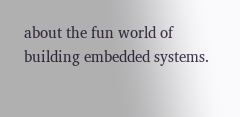about the fun world of building embedded systems.